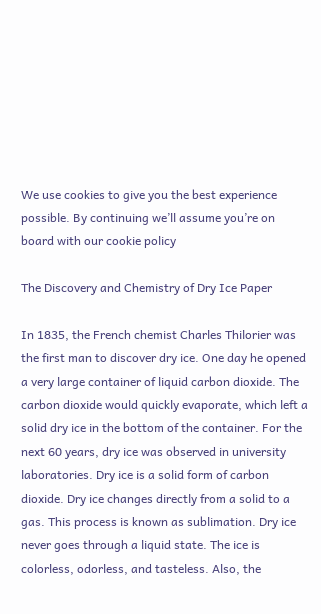We use cookies to give you the best experience possible. By continuing we’ll assume you’re on board with our cookie policy

The Discovery and Chemistry of Dry Ice Paper

In 1835, the French chemist Charles Thilorier was the first man to discover dry ice. One day he opened a very large container of liquid carbon dioxide. The carbon dioxide would quickly evaporate, which left a solid dry ice in the bottom of the container. For the next 60 years, dry ice was observed in university laboratories. Dry ice is a solid form of carbon dioxide. Dry ice changes directly from a solid to a gas. This process is known as sublimation. Dry ice never goes through a liquid state. The ice is colorless, odorless, and tasteless. Also, the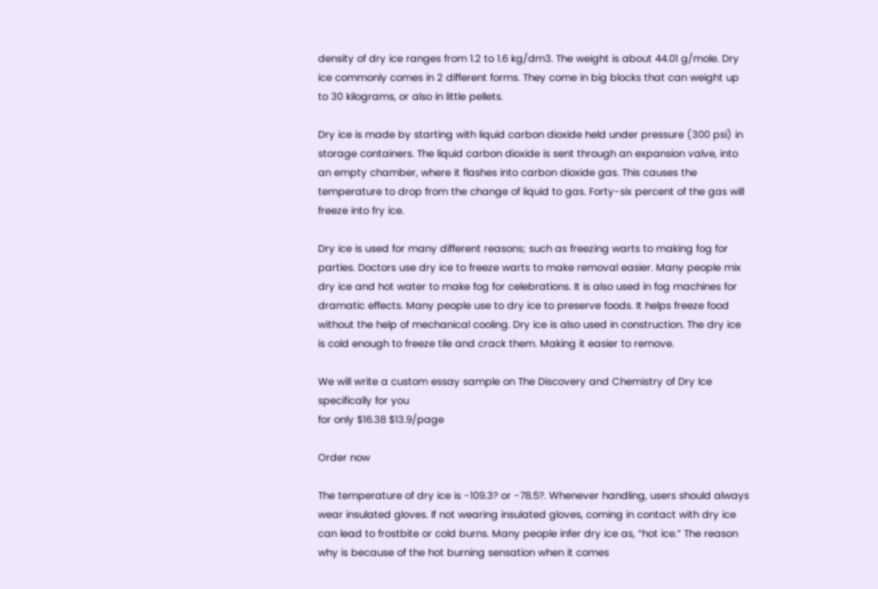density of dry ice ranges from 1.2 to 1.6 kg/dm3. The weight is about 44.01 g/mole. Dry ice commonly comes in 2 different forms. They come in big blocks that can weight up to 30 kilograms, or also in little pellets.

Dry ice is made by starting with liquid carbon dioxide held under pressure (300 psi) in storage containers. The liquid carbon dioxide is sent through an expansion valve, into an empty chamber, where it flashes into carbon dioxide gas. This causes the temperature to drop from the change of liquid to gas. Forty-six percent of the gas will freeze into fry ice.

Dry ice is used for many different reasons; such as freezing warts to making fog for parties. Doctors use dry ice to freeze warts to make removal easier. Many people mix dry ice and hot water to make fog for celebrations. It is also used in fog machines for dramatic effects. Many people use to dry ice to preserve foods. It helps freeze food without the help of mechanical cooling. Dry ice is also used in construction. The dry ice is cold enough to freeze tile and crack them. Making it easier to remove.

We will write a custom essay sample on The Discovery and Chemistry of Dry Ice specifically for you
for only $16.38 $13.9/page

Order now

The temperature of dry ice is -109.3? or -78.5?. Whenever handling, users should always wear insulated gloves. If not wearing insulated gloves, coming in contact with dry ice can lead to frostbite or cold burns. Many people infer dry ice as, “hot ice.” The reason why is because of the hot burning sensation when it comes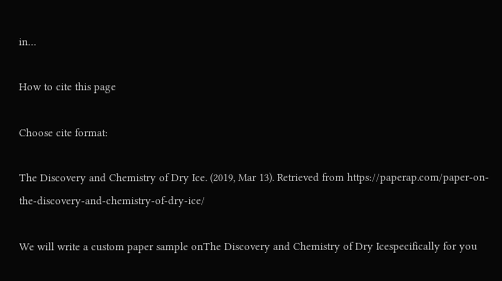in…

How to cite this page

Choose cite format:

The Discovery and Chemistry of Dry Ice. (2019, Mar 13). Retrieved from https://paperap.com/paper-on-the-discovery-and-chemistry-of-dry-ice/

We will write a custom paper sample onThe Discovery and Chemistry of Dry Icespecifically for you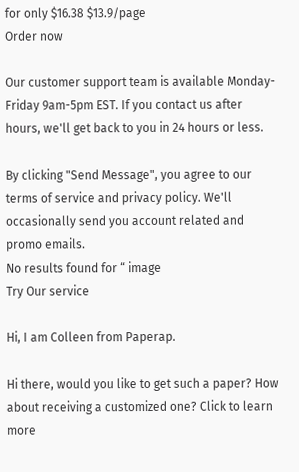for only $16.38 $13.9/page
Order now

Our customer support team is available Monday-Friday 9am-5pm EST. If you contact us after hours, we'll get back to you in 24 hours or less.

By clicking "Send Message", you agree to our terms of service and privacy policy. We'll occasionally send you account related and promo emails.
No results found for “ image
Try Our service

Hi, I am Colleen from Paperap.

Hi there, would you like to get such a paper? How about receiving a customized one? Click to learn more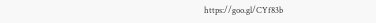https://goo.gl/CYf83b